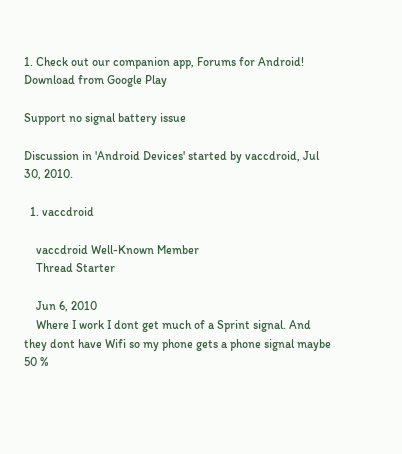1. Check out our companion app, Forums for Android! Download from Google Play

Support no signal battery issue

Discussion in 'Android Devices' started by vaccdroid, Jul 30, 2010.

  1. vaccdroid

    vaccdroid Well-Known Member
    Thread Starter

    Jun 6, 2010
    Where I work I dont get much of a Sprint signal. And they dont have Wifi so my phone gets a phone signal maybe 50 %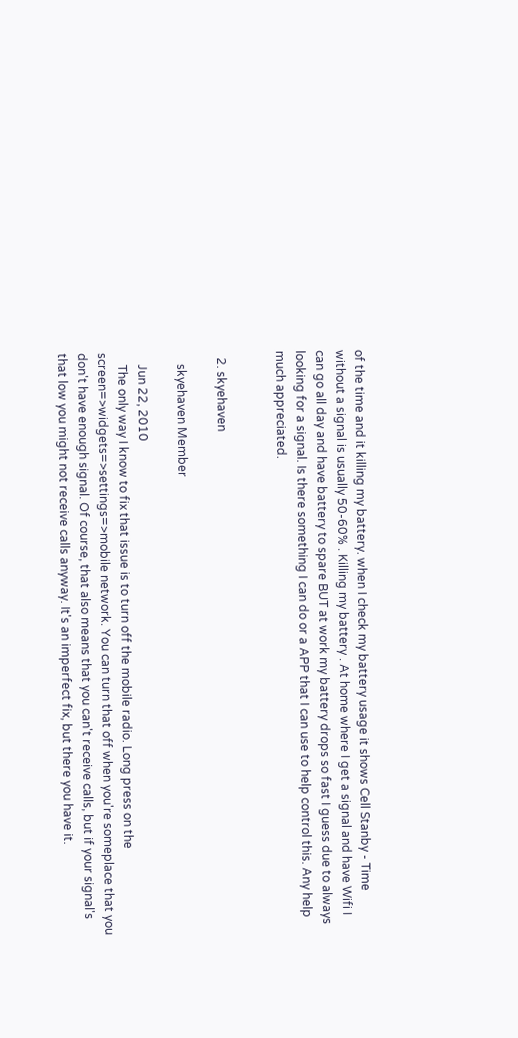of the time and it killing my battery. when I check my battery usage it shows Cell Stanby - Time without a signal is usually 50-60% . Killing my battery . At home where I get a signal and have Wifi I can go all day and have battery to spare BUT at work my battery drops so fast I guess due to always looking for a signal. Is there something I can do or a APP that I can use to help control this. Any help much appreciated.


  2. skyehaven

    skyehaven Member

    Jun 22, 2010
    The only way I know to fix that issue is to turn off the mobile radio. Long press on the screen=>widgets=>settings=>mobile network. You can turn that off when you're someplace that you don't have enough signal. Of course, that also means that you can't receive calls, but if your signal's that low you might not receive calls anyway. It's an imperfect fix, but there you have it.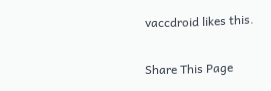vaccdroid likes this.

Share This Page